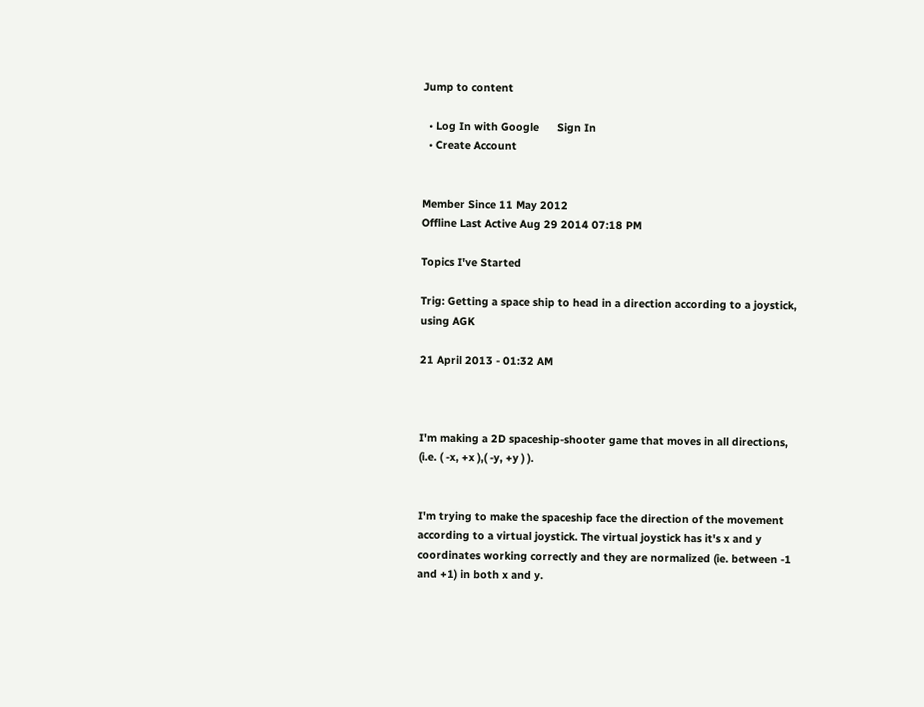Jump to content

  • Log In with Google      Sign In
  • Create Account


Member Since 11 May 2012
Offline Last Active Aug 29 2014 07:18 PM

Topics I've Started

Trig: Getting a space ship to head in a direction according to a joystick, using AGK

21 April 2013 - 01:32 AM



I'm making a 2D spaceship-shooter game that moves in all directions, (i.e. ( -x, +x ),( -y, +y ) ).


I'm trying to make the spaceship face the direction of the movement according to a virtual joystick. The virtual joystick has it's x and y coordinates working correctly and they are normalized (ie. between -1 and +1) in both x and y.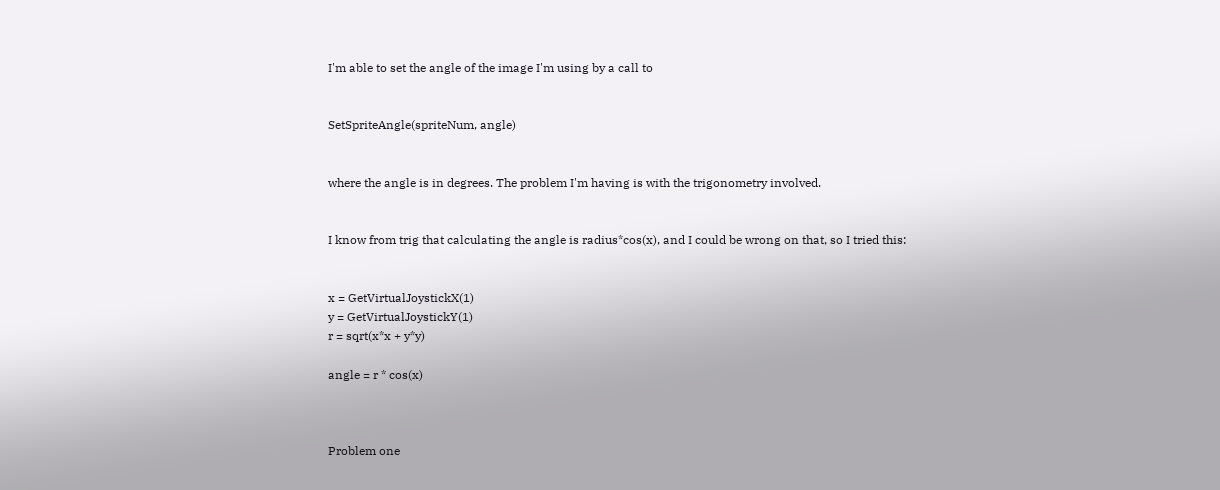I'm able to set the angle of the image I'm using by a call to


SetSpriteAngle(spriteNum, angle)


where the angle is in degrees. The problem I'm having is with the trigonometry involved.


I know from trig that calculating the angle is radius*cos(x), and I could be wrong on that, so I tried this:


x = GetVirtualJoystickX(1)
y = GetVirtualJoystickY(1)
r = sqrt(x*x + y*y)

angle = r * cos(x)



Problem one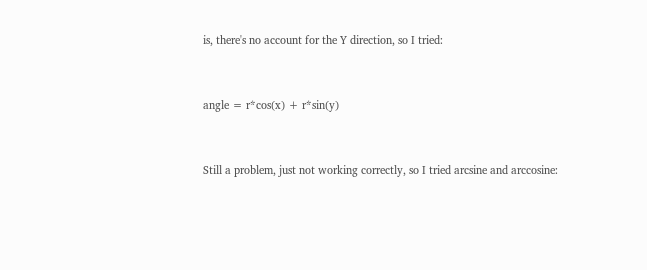is, there's no account for the Y direction, so I tried:


angle = r*cos(x) + r*sin(y)


Still a problem, just not working correctly, so I tried arcsine and arccosine: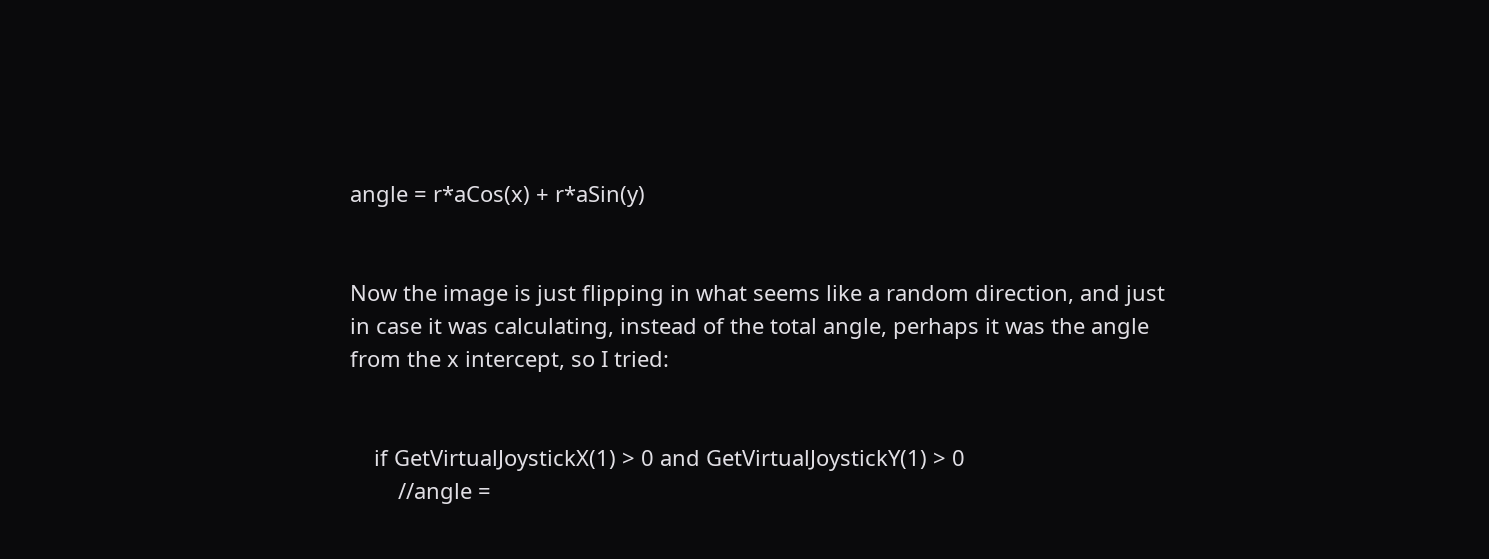angle = r*aCos(x) + r*aSin(y)


Now the image is just flipping in what seems like a random direction, and just in case it was calculating, instead of the total angle, perhaps it was the angle from the x intercept, so I tried:


    if GetVirtualJoystickX(1) > 0 and GetVirtualJoystickY(1) > 0
        //angle =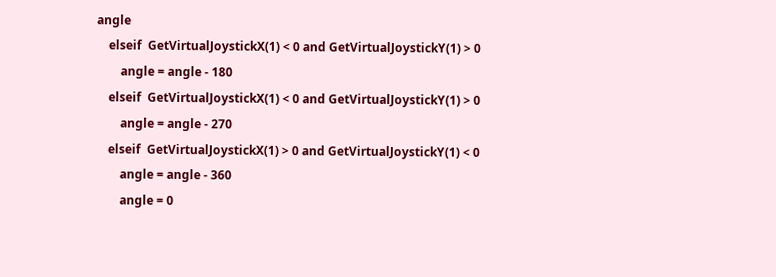angle
    elseif  GetVirtualJoystickX(1) < 0 and GetVirtualJoystickY(1) > 0
        angle = angle - 180
    elseif  GetVirtualJoystickX(1) < 0 and GetVirtualJoystickY(1) > 0
        angle = angle - 270
    elseif  GetVirtualJoystickX(1) > 0 and GetVirtualJoystickY(1) < 0
        angle = angle - 360
        angle = 0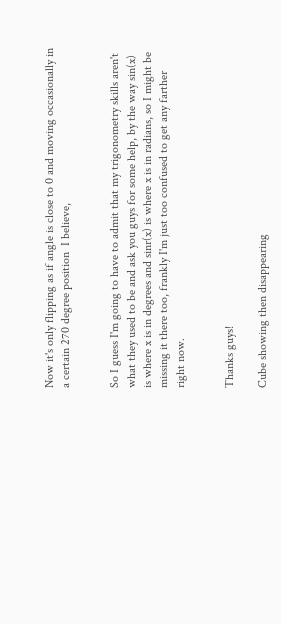Now it's only flipping as if angle is close to 0 and moving occasionally in a certain 270 degree position  I believe,


So I guess I'm going to have to admit that my trigonometry skills aren't what they used to be and ask you guys for some help, by the way sin(x) is where x is in degrees and sinr(x) is where x is in radians, so I might be missing it there too, frankly I'm just too confused to get any farther right now.


Thanks guys!

Cube showing then disappearing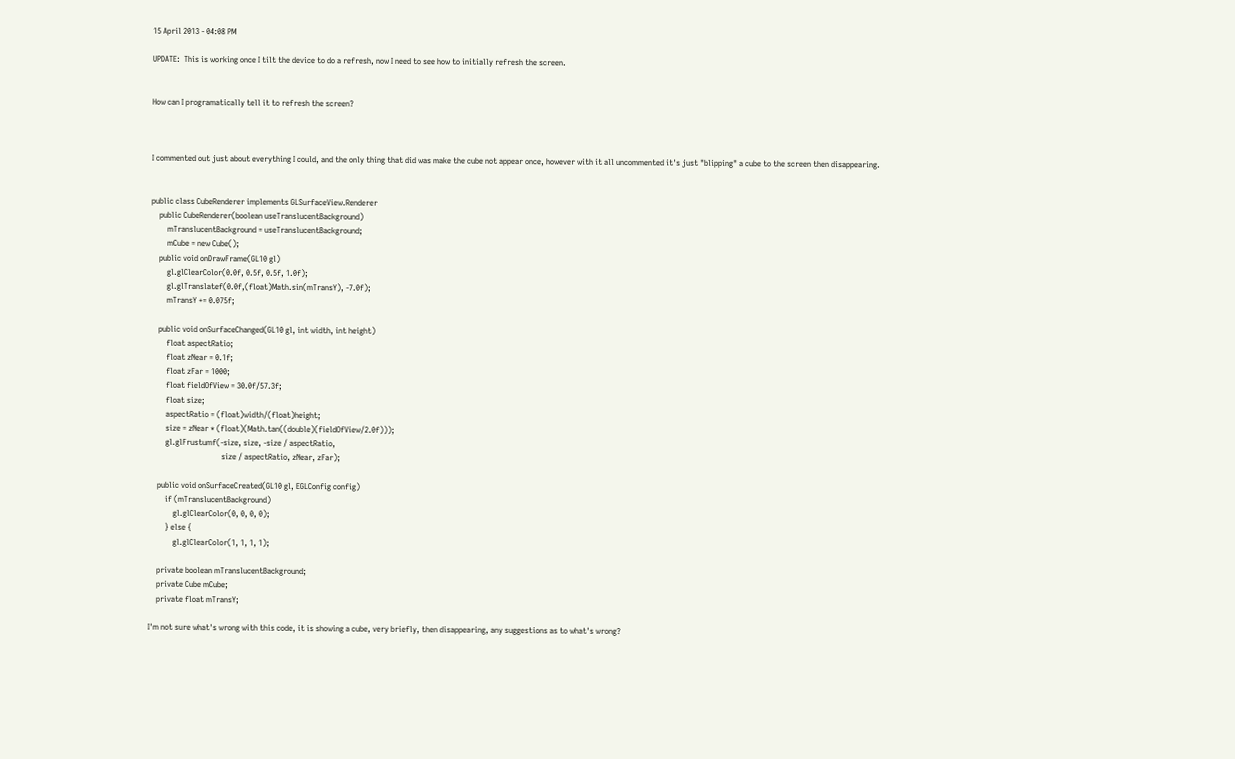15 April 2013 - 04:08 PM

UPDATE:  This is working once I tilt the device to do a refresh, now I need to see how to initially refresh the screen.


How can I programatically tell it to refresh the screen?



I commented out just about everything I could, and the only thing that did was make the cube not appear once, however with it all uncommented it's just "blipping" a cube to the screen then disappearing.


public class CubeRenderer implements GLSurfaceView.Renderer
    public CubeRenderer(boolean useTranslucentBackground)
        mTranslucentBackground = useTranslucentBackground;
        mCube = new Cube();
    public void onDrawFrame(GL10 gl)
        gl.glClearColor(0.0f, 0.5f, 0.5f, 1.0f);
        gl.glTranslatef(0.0f,(float)Math.sin(mTransY), -7.0f);
        mTransY += 0.075f;

    public void onSurfaceChanged(GL10 gl, int width, int height)
        float aspectRatio;
        float zNear = 0.1f;
        float zFar = 1000;
        float fieldOfView = 30.0f/57.3f;
        float size;
        aspectRatio = (float)width/(float)height;
        size = zNear * (float)(Math.tan((double)(fieldOfView/2.0f)));
        gl.glFrustumf(-size, size, -size / aspectRatio,
                                    size / aspectRatio, zNear, zFar);

    public void onSurfaceCreated(GL10 gl, EGLConfig config)
        if (mTranslucentBackground)
            gl.glClearColor(0, 0, 0, 0);
        } else {
            gl.glClearColor(1, 1, 1, 1);

    private boolean mTranslucentBackground;
    private Cube mCube;
    private float mTransY;

I'm not sure what's wrong with this code, it is showing a cube, very briefly, then disappearing, any suggestions as to what's wrong?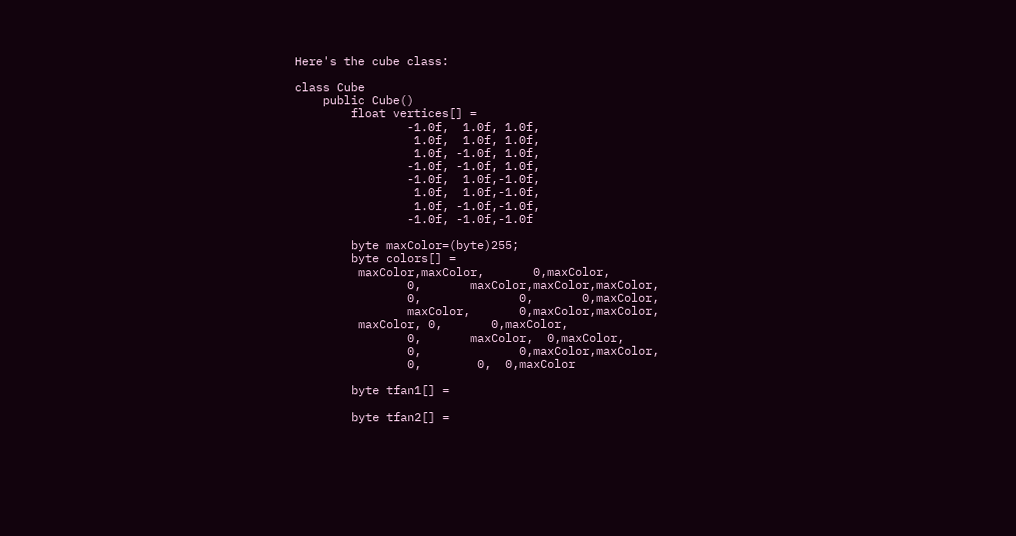Here's the cube class:

class Cube
    public Cube()
        float vertices[] =
                -1.0f,  1.0f, 1.0f,
                 1.0f,  1.0f, 1.0f,
                 1.0f, -1.0f, 1.0f,
                -1.0f, -1.0f, 1.0f,
                -1.0f,  1.0f,-1.0f,
                 1.0f,  1.0f,-1.0f,
                 1.0f, -1.0f,-1.0f,
                -1.0f, -1.0f,-1.0f

        byte maxColor=(byte)255;
        byte colors[] =
         maxColor,maxColor,       0,maxColor,
                0,       maxColor,maxColor,maxColor,
                0,              0,       0,maxColor,
                maxColor,       0,maxColor,maxColor,
         maxColor, 0,       0,maxColor,
                0,       maxColor,  0,maxColor,
                0,              0,maxColor,maxColor,
                0,        0,  0,maxColor

        byte tfan1[] =

        byte tfan2[] =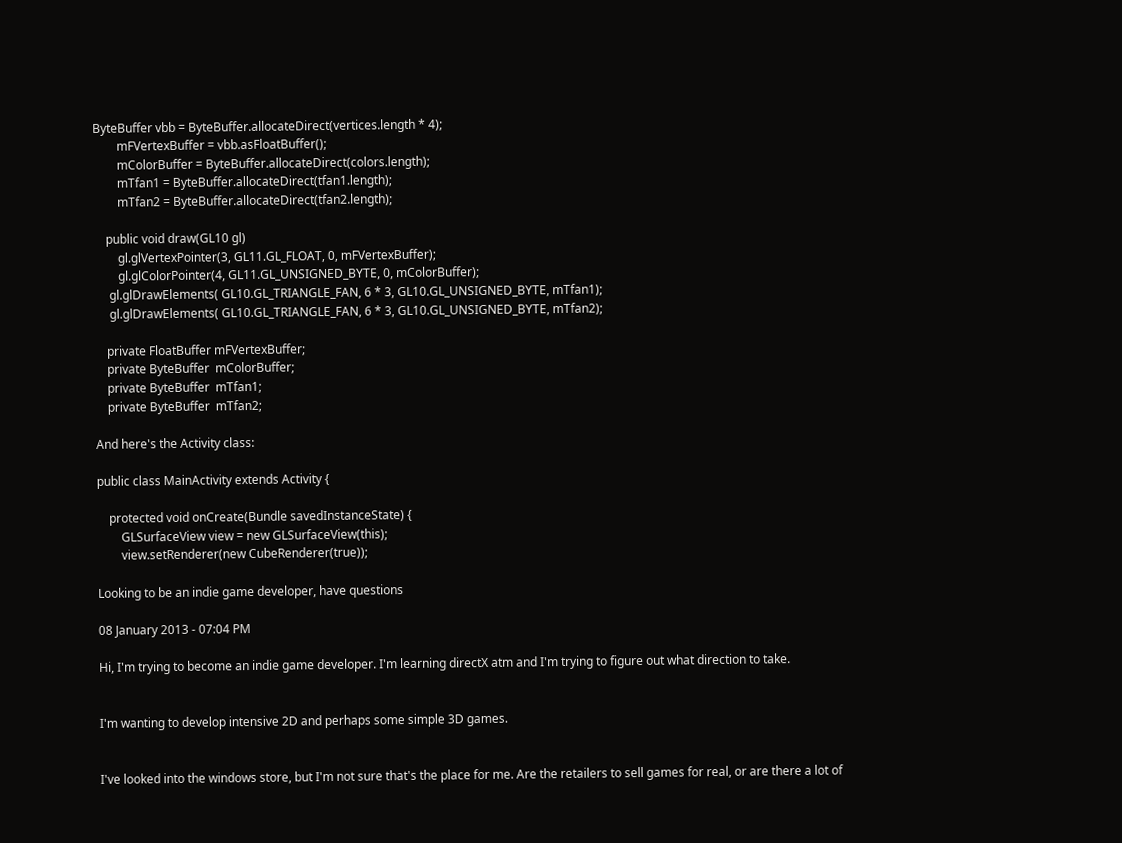ByteBuffer vbb = ByteBuffer.allocateDirect(vertices.length * 4);
        mFVertexBuffer = vbb.asFloatBuffer();
        mColorBuffer = ByteBuffer.allocateDirect(colors.length);
        mTfan1 = ByteBuffer.allocateDirect(tfan1.length);
        mTfan2 = ByteBuffer.allocateDirect(tfan2.length);

    public void draw(GL10 gl)
        gl.glVertexPointer(3, GL11.GL_FLOAT, 0, mFVertexBuffer);
        gl.glColorPointer(4, GL11.GL_UNSIGNED_BYTE, 0, mColorBuffer);
     gl.glDrawElements( GL10.GL_TRIANGLE_FAN, 6 * 3, GL10.GL_UNSIGNED_BYTE, mTfan1);
     gl.glDrawElements( GL10.GL_TRIANGLE_FAN, 6 * 3, GL10.GL_UNSIGNED_BYTE, mTfan2);

    private FloatBuffer mFVertexBuffer;
    private ByteBuffer  mColorBuffer;
    private ByteBuffer  mTfan1;
    private ByteBuffer  mTfan2;

And here's the Activity class:

public class MainActivity extends Activity {

    protected void onCreate(Bundle savedInstanceState) {
        GLSurfaceView view = new GLSurfaceView(this);
        view.setRenderer(new CubeRenderer(true));

Looking to be an indie game developer, have questions

08 January 2013 - 07:04 PM

Hi, I'm trying to become an indie game developer. I'm learning directX atm and I'm trying to figure out what direction to take.


I'm wanting to develop intensive 2D and perhaps some simple 3D games.


I've looked into the windows store, but I'm not sure that's the place for me. Are the retailers to sell games for real, or are there a lot of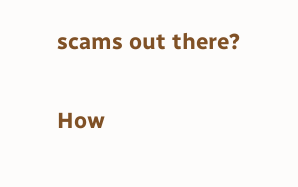scams out there?


How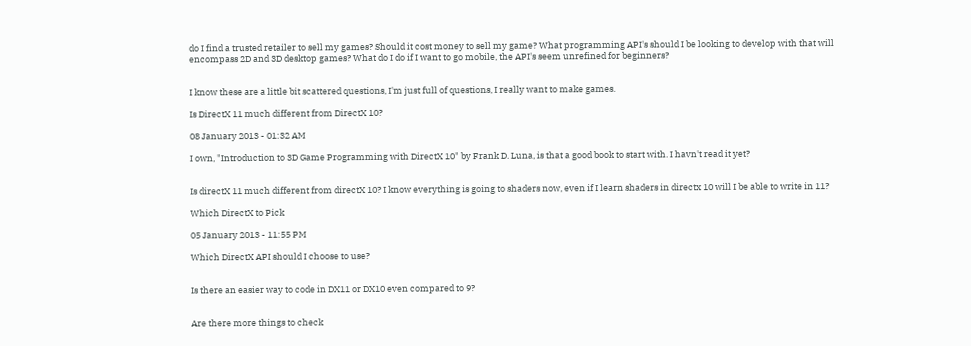do I find a trusted retailer to sell my games? Should it cost money to sell my game? What programming API's should I be looking to develop with that will encompass 2D and 3D desktop games? What do I do if I want to go mobile, the API's seem unrefined for beginners?


I know these are a little bit scattered questions, I'm just full of questions, I really want to make games.

Is DirectX 11 much different from DirectX 10?

08 January 2013 - 01:32 AM

I own, "Introduction to 3D Game Programming with DirectX 10" by Frank D. Luna, is that a good book to start with. I havn't read it yet?


Is directX 11 much different from directX 10? I know everything is going to shaders now, even if I learn shaders in directx 10 will I be able to write in 11?

Which DirectX to Pick

05 January 2013 - 11:55 PM

Which DirectX API should I choose to use?


Is there an easier way to code in DX11 or DX10 even compared to 9?


Are there more things to check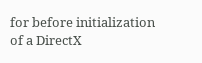for before initialization of a DirectX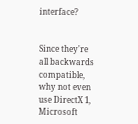interface?


Since they're all backwards compatible, why not even use DirectX 1, Microsoft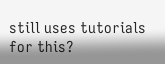still uses tutorials for this?